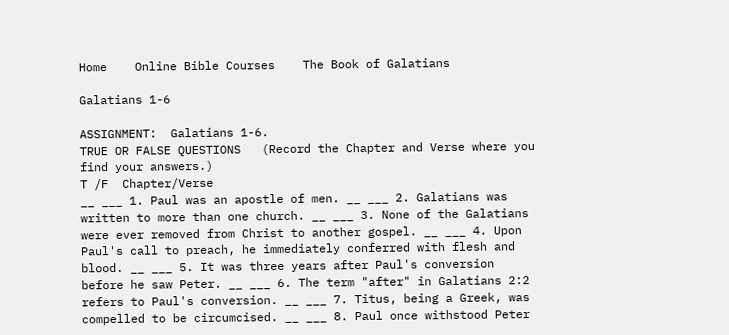Home    Online Bible Courses    The Book of Galatians

Galatians 1-6

ASSIGNMENT:  Galatians 1-6.
TRUE OR FALSE QUESTIONS   (Record the Chapter and Verse where you find your answers.)
T /F  Chapter/Verse
__ ___ 1. Paul was an apostle of men. __ ___ 2. Galatians was written to more than one church. __ ___ 3. None of the Galatians were ever removed from Christ to another gospel. __ ___ 4. Upon Paul's call to preach, he immediately conferred with flesh and blood. __ ___ 5. It was three years after Paul's conversion before he saw Peter. __ ___ 6. The term "after" in Galatians 2:2 refers to Paul's conversion. __ ___ 7. Titus, being a Greek, was compelled to be circumcised. __ ___ 8. Paul once withstood Peter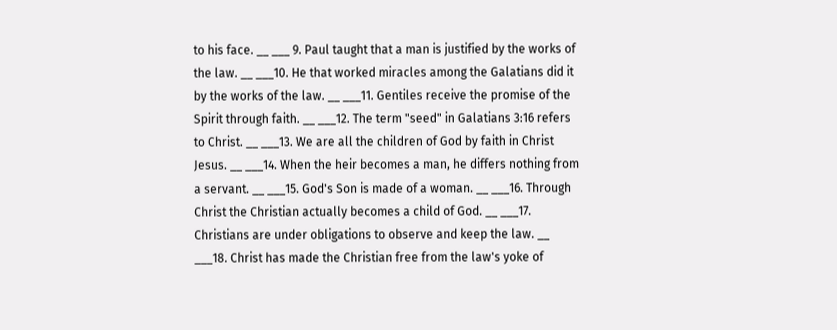to his face. __ ___ 9. Paul taught that a man is justified by the works of the law. __ ___10. He that worked miracles among the Galatians did it by the works of the law. __ ___11. Gentiles receive the promise of the Spirit through faith. __ ___12. The term "seed" in Galatians 3:16 refers to Christ. __ ___13. We are all the children of God by faith in Christ Jesus. __ ___14. When the heir becomes a man, he differs nothing from a servant. __ ___15. God's Son is made of a woman. __ ___16. Through Christ the Christian actually becomes a child of God. __ ___17. Christians are under obligations to observe and keep the law. __ ___18. Christ has made the Christian free from the law's yoke of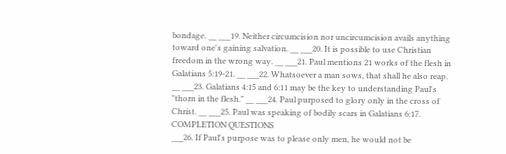bondage. __ ___19. Neither circumcision nor uncircumcision avails anything toward one's gaining salvation. __ ___20. It is possible to use Christian freedom in the wrong way. __ ___21. Paul mentions 21 works of the flesh in Galatians 5:19-21. __ ___22. Whatsoever a man sows, that shall he also reap. __ ___23. Galatians 4:15 and 6:11 may be the key to understanding Paul's "thorn in the flesh." __ ___24. Paul purposed to glory only in the cross of Christ. __ ___25. Paul was speaking of bodily scars in Galatians 6:17. COMPLETION QUESTIONS
___26. If Paul's purpose was to please only men, he would not be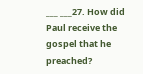___ ___27. How did Paul receive the gospel that he preached?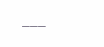___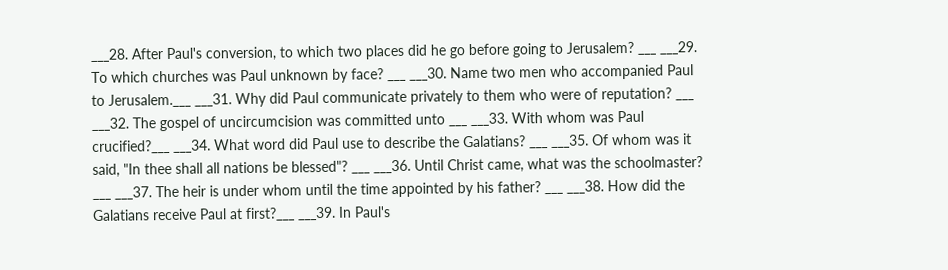___28. After Paul's conversion, to which two places did he go before going to Jerusalem? ___ ___29. To which churches was Paul unknown by face? ___ ___30. Name two men who accompanied Paul to Jerusalem.___ ___31. Why did Paul communicate privately to them who were of reputation? ___ ___32. The gospel of uncircumcision was committed unto ___ ___33. With whom was Paul crucified?___ ___34. What word did Paul use to describe the Galatians? ___ ___35. Of whom was it said, "In thee shall all nations be blessed"? ___ ___36. Until Christ came, what was the schoolmaster? ___ ___37. The heir is under whom until the time appointed by his father? ___ ___38. How did the Galatians receive Paul at first?___ ___39. In Paul's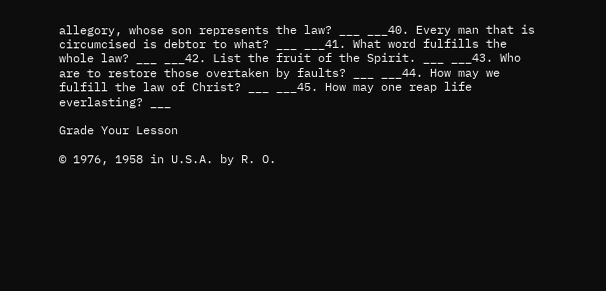allegory, whose son represents the law? ___ ___40. Every man that is circumcised is debtor to what? ___ ___41. What word fulfills the whole law? ___ ___42. List the fruit of the Spirit. ___ ___43. Who are to restore those overtaken by faults? ___ ___44. How may we fulfill the law of Christ? ___ ___45. How may one reap life everlasting? ___

Grade Your Lesson

© 1976, 1958 in U.S.A. by R. O.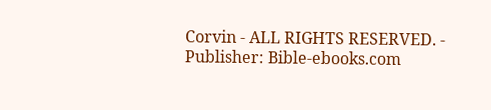Corvin - ALL RIGHTS RESERVED. - Publisher: Bible-ebooks.com